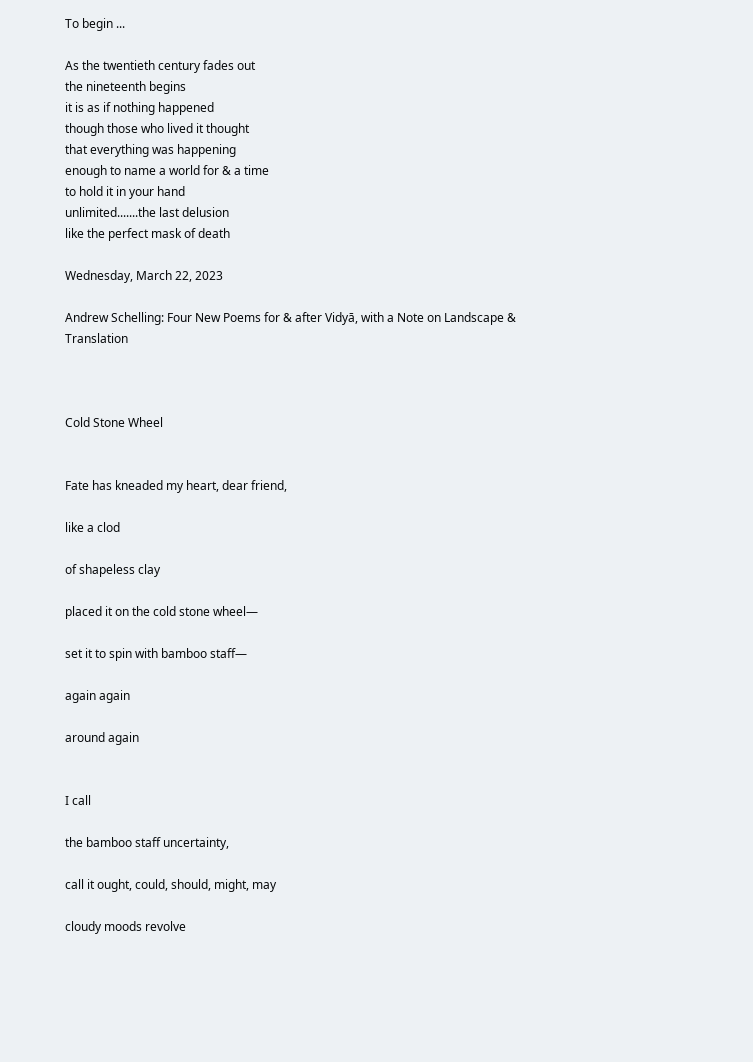To begin ...

As the twentieth century fades out
the nineteenth begins
it is as if nothing happened
though those who lived it thought
that everything was happening
enough to name a world for & a time
to hold it in your hand
unlimited.......the last delusion
like the perfect mask of death

Wednesday, March 22, 2023

Andrew Schelling: Four New Poems for & after Vidyā, with a Note on Landscape & Translation



Cold Stone Wheel


Fate has kneaded my heart, dear friend,

like a clod

of shapeless clay

placed it on the cold stone wheel—

set it to spin with bamboo staff—

again again

around again


I call

the bamboo staff uncertainty,

call it ought, could, should, might, may

cloudy moods revolve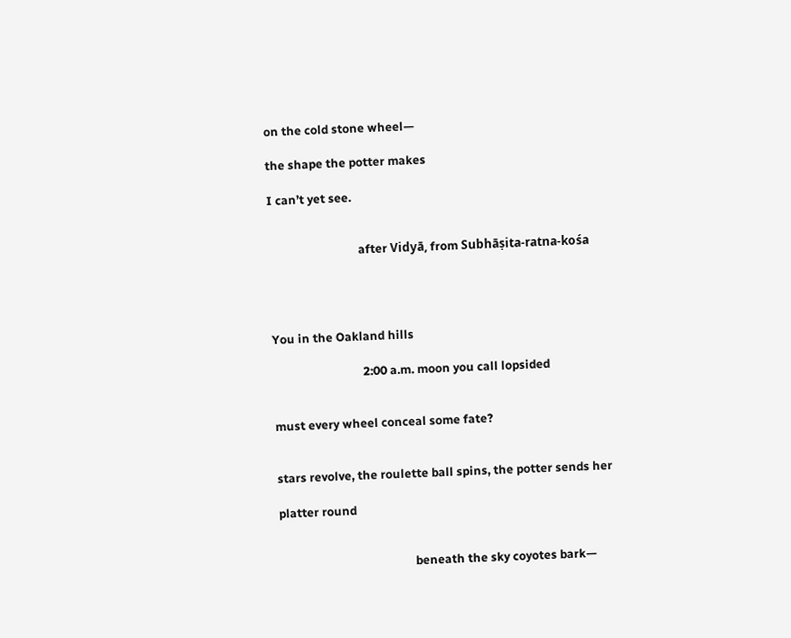on the cold stone wheel—

the shape the potter makes

I can’t yet see.


                              after Vidyā, from Subhāṣita-ratna-kośa




You in the Oakland hills

                              2:00 a.m. moon you call lopsided


must every wheel conceal some fate?


stars revolve, the roulette ball spins, the potter sends her

platter round


                                             beneath the sky coyotes bark—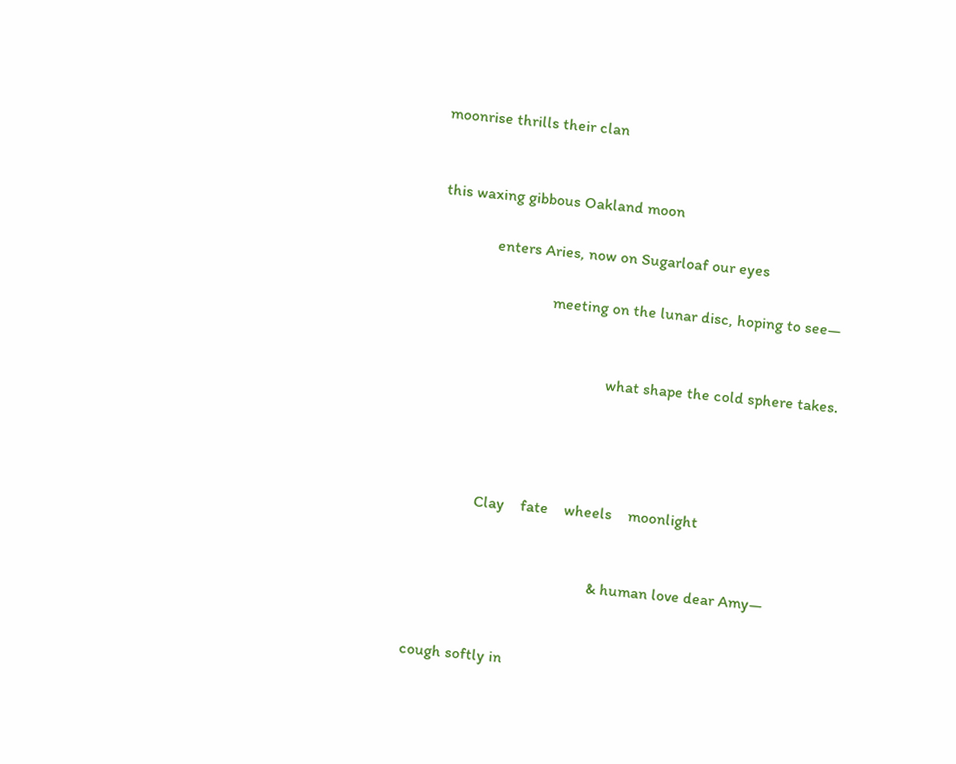moonrise thrills their clan


 this waxing gibbous Oakland moon

               enters Aries, now on Sugarloaf our eyes

                              meeting on the lunar disc, hoping to see—


                                             what shape the cold sphere takes.




               Clay    fate    wheels    moonlight


                                             & human love dear Amy—


cough softly in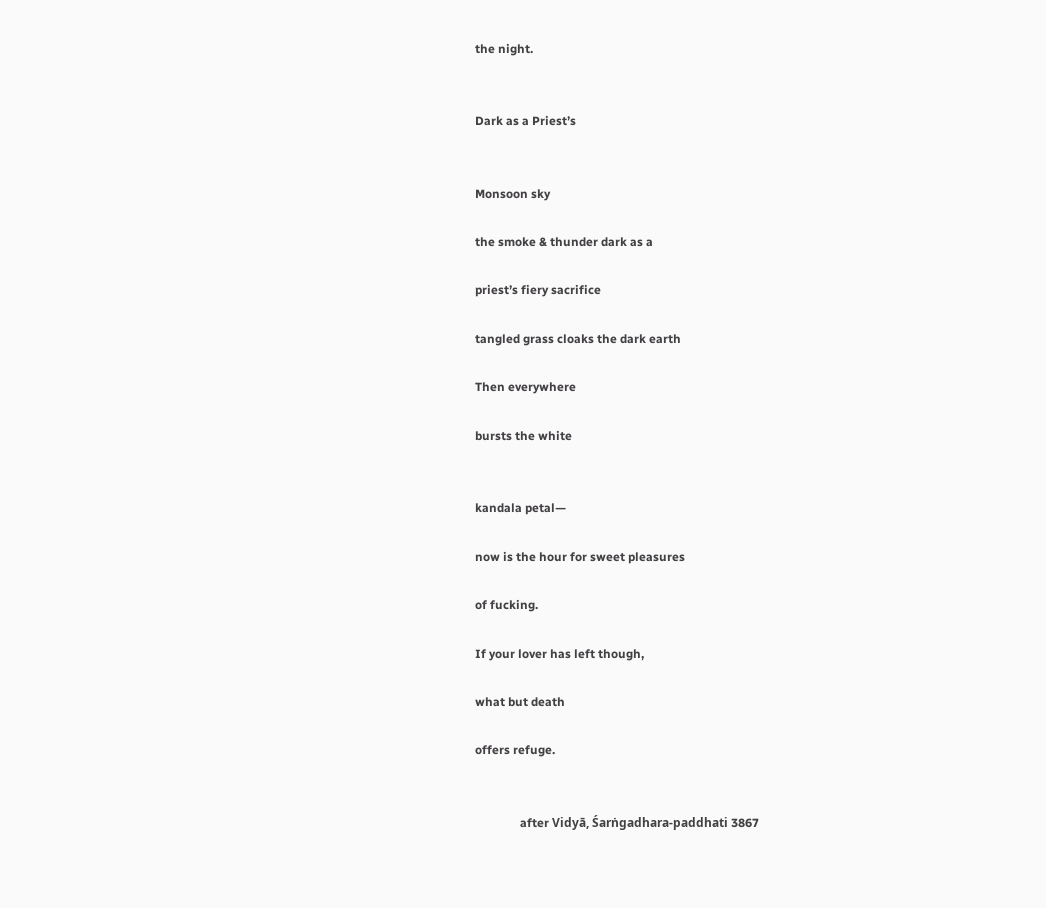the night.


Dark as a Priest’s


Monsoon sky

the smoke & thunder dark as a

priest’s fiery sacrifice

tangled grass cloaks the dark earth

Then everywhere

bursts the white


kandala petal—

now is the hour for sweet pleasures

of fucking.

If your lover has left though,

what but death

offers refuge.


               after Vidyā, Śarṅgadhara-paddhati 3867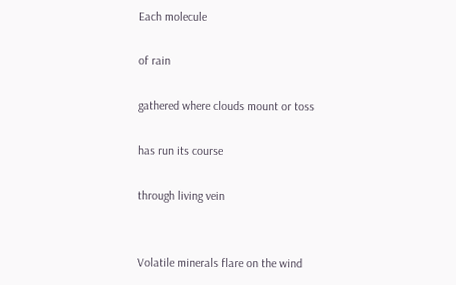Each molecule

of rain

gathered where clouds mount or toss

has run its course

through living vein


Volatile minerals flare on the wind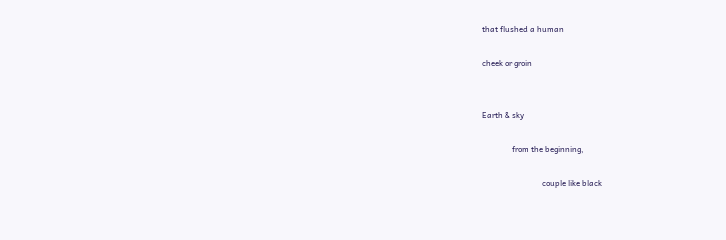that flushed a human

cheek or groin


Earth & sky

               from the beginning,

                              couple like black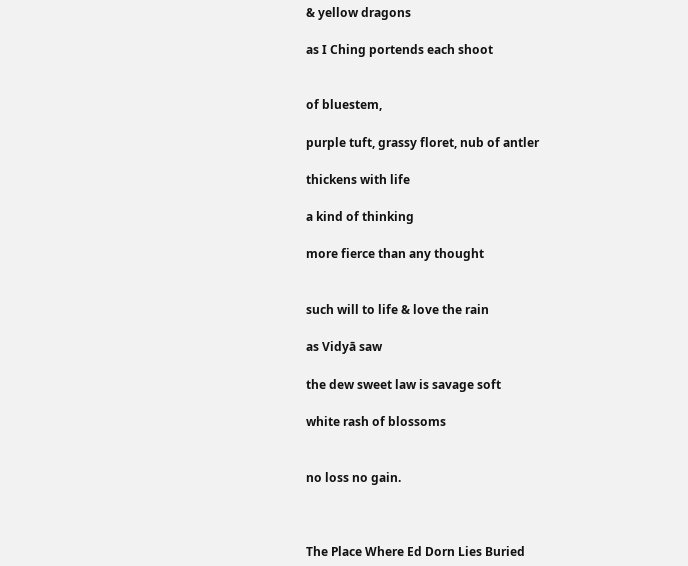& yellow dragons

as I Ching portends each shoot


of bluestem,

purple tuft, grassy floret, nub of antler

thickens with life

a kind of thinking

more fierce than any thought


such will to life & love the rain

as Vidyā saw

the dew sweet law is savage soft

white rash of blossoms


no loss no gain.



The Place Where Ed Dorn Lies Buried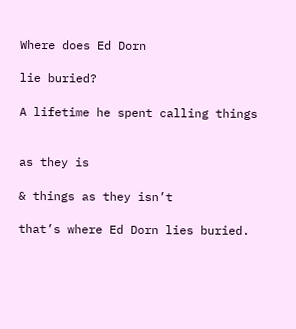Where does Ed Dorn

lie buried?

A lifetime he spent calling things


as they is

& things as they isn’t

that’s where Ed Dorn lies buried.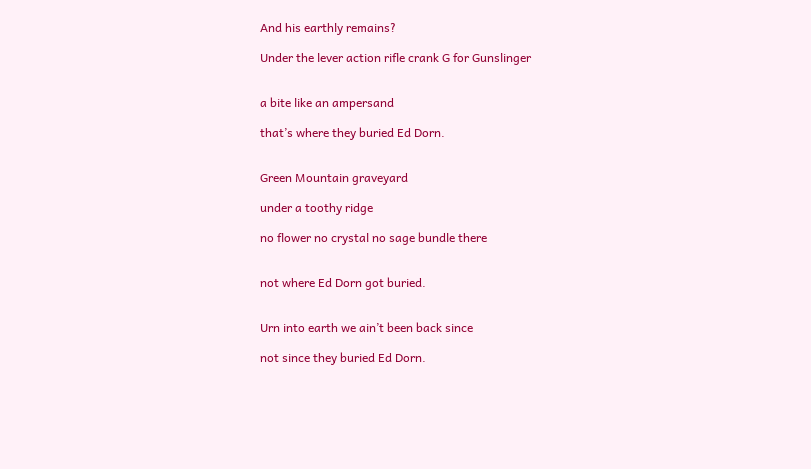And his earthly remains?

Under the lever action rifle crank G for Gunslinger


a bite like an ampersand

that’s where they buried Ed Dorn.


Green Mountain graveyard

under a toothy ridge

no flower no crystal no sage bundle there


not where Ed Dorn got buried.


Urn into earth we ain’t been back since

not since they buried Ed Dorn.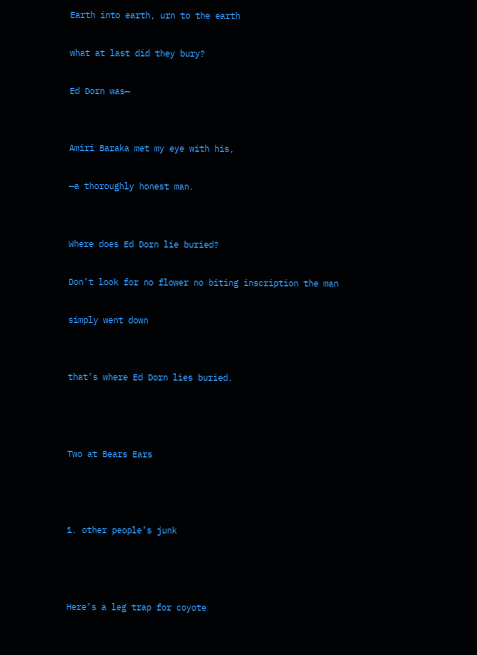Earth into earth, urn to the earth

what at last did they bury?

Ed Dorn was—


Amiri Baraka met my eye with his,

—a thoroughly honest man.


Where does Ed Dorn lie buried?

Don’t look for no flower no biting inscription the man

simply went down


that’s where Ed Dorn lies buried.



Two at Bears Ears



1. other people’s junk



Here’s a leg trap for coyote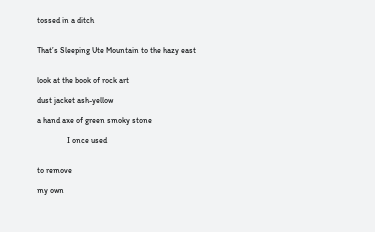tossed in a ditch


That’s Sleeping Ute Mountain to the hazy east


look at the book of rock art

dust jacket ash-yellow

a hand axe of green smoky stone

               I once used


to remove

my own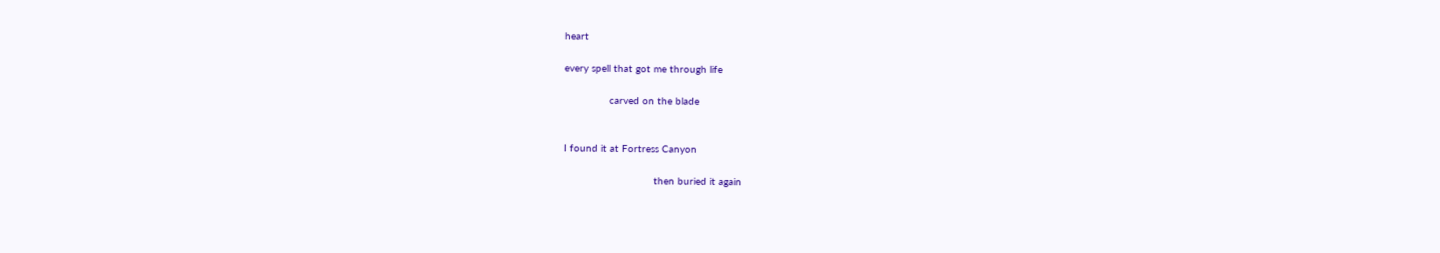heart

every spell that got me through life

               carved on the blade


I found it at Fortress Canyon

                              then buried it again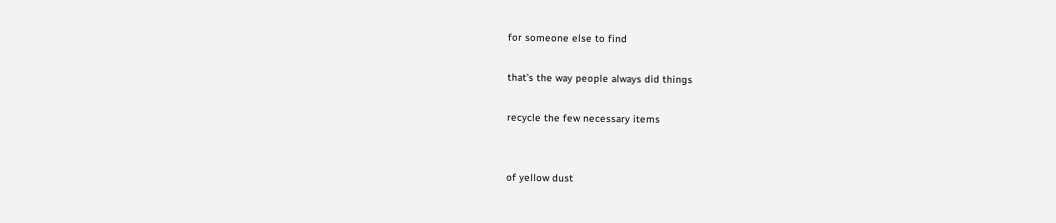for someone else to find

that’s the way people always did things

recycle the few necessary items


of yellow dust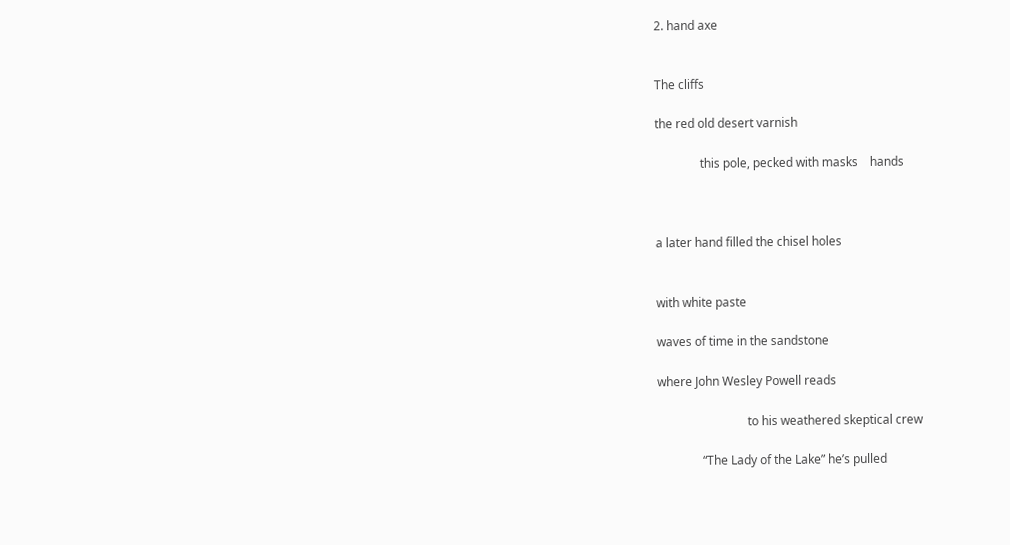2. hand axe


The cliffs

the red old desert varnish

               this pole, pecked with masks    hands



a later hand filled the chisel holes


with white paste

waves of time in the sandstone

where John Wesley Powell reads

                              to his weathered skeptical crew

               “The Lady of the Lake” he’s pulled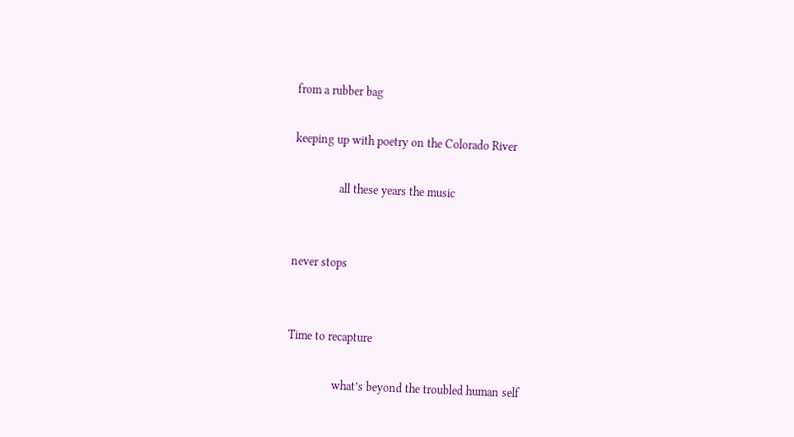from a rubber bag

keeping up with poetry on the Colorado River

               all these years the music


never stops


Time to recapture

               what’s beyond the troubled human self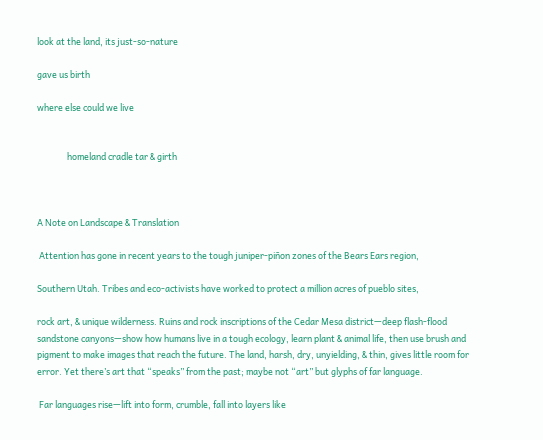look at the land, its just-so-nature

gave us birth

where else could we live


               homeland cradle tar & girth



A Note on Landscape & Translation

 Attention has gone in recent years to the tough juniper-piñon zones of the Bears Ears region,

Southern Utah. Tribes and eco-activists have worked to protect a million acres of pueblo sites,

rock art, & unique wilderness. Ruins and rock inscriptions of the Cedar Mesa district—deep flash-flood sandstone canyons—show how humans live in a tough ecology, learn plant & animal life, then use brush and pigment to make images that reach the future. The land, harsh, dry, unyielding, & thin, gives little room for error. Yet there’s art that “speaks” from the past; maybe not “art” but glyphs of far language.

 Far languages rise—lift into form, crumble, fall into layers like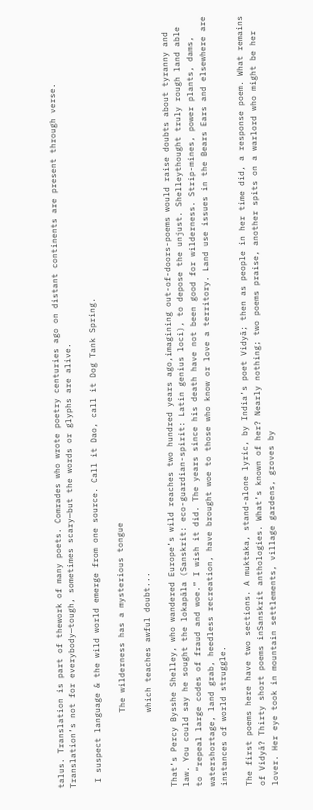talus. Translation is part of thework of many poets. Comrades who wrote poetry centuries ago on distant continents are present through verse. Translation’s not for everybody—tough, sometimes scary—but the words or glyphs are alive.

 I suspect language & the wild world emerge from one source. Call it Dao, call it Dog Tank Spring.

               The wilderness has a mysterious tongue

               which teaches awful doubt...

That’s Percy Bysshe Shelley, who wandered Europe’s wild reaches two hundred years ago,imagining out-of-doors-poems would raise doubts about tyranny and law. You could say he sought the lokapāla (Sanskrit: eco-guardian-spirit: Latin genius loci), to depose the unjust. Shelleythought truly rough land able to “repeal large codes of fraud and woe.” I wish it did. The years since his death have not been good for wilderness. Strip-mines, power plants, dams, watershortage, land grab, heedless recreation, have brought woe to those who know or love a territory. Land use issues in the Bears Ears and elsewhere are instances of world struggle.

The first poems here have two sections. A muktaka, stand-alone lyric, by India’s poet Vidyā; then as people in her time did, a response poem. What remains of Vidyā? Thirty short poems inSanskrit anthologies. What’s known of her? Nearly nothing; two poems praise, another spits on a warlord who might be her lover. Her eye took in mountain settlements, village gardens, groves by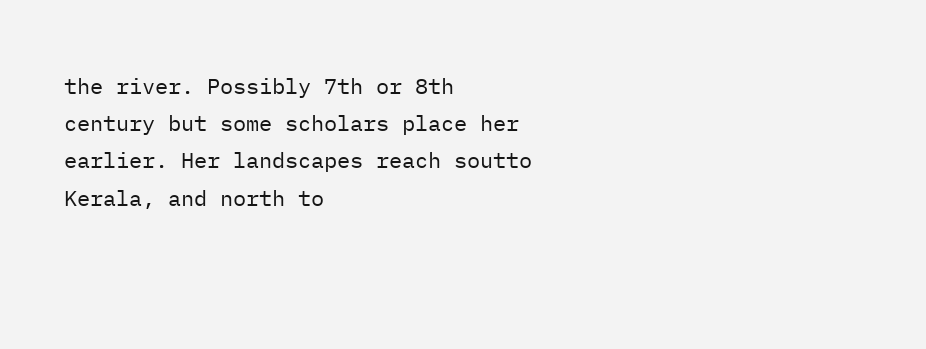the river. Possibly 7th or 8th century but some scholars place her earlier. Her landscapes reach soutto Kerala, and north to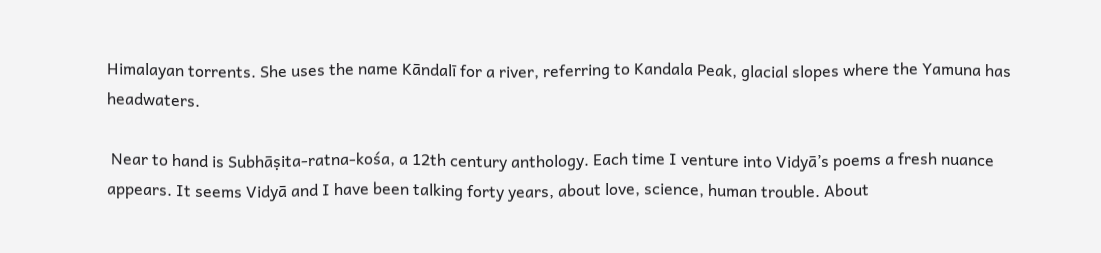Himalayan torrents. She uses the name Kāndalī for a river, referring to Kandala Peak, glacial slopes where the Yamuna has headwaters.

 Near to hand is Subhāṣita-ratna-kośa, a 12th century anthology. Each time I venture into Vidyā’s poems a fresh nuance appears. It seems Vidyā and I have been talking forty years, about love, science, human trouble. About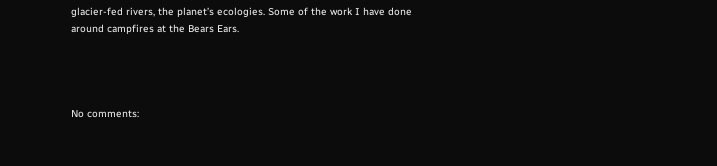glacier-fed rivers, the planet’s ecologies. Some of the work I have done around campfires at the Bears Ears.




No comments: